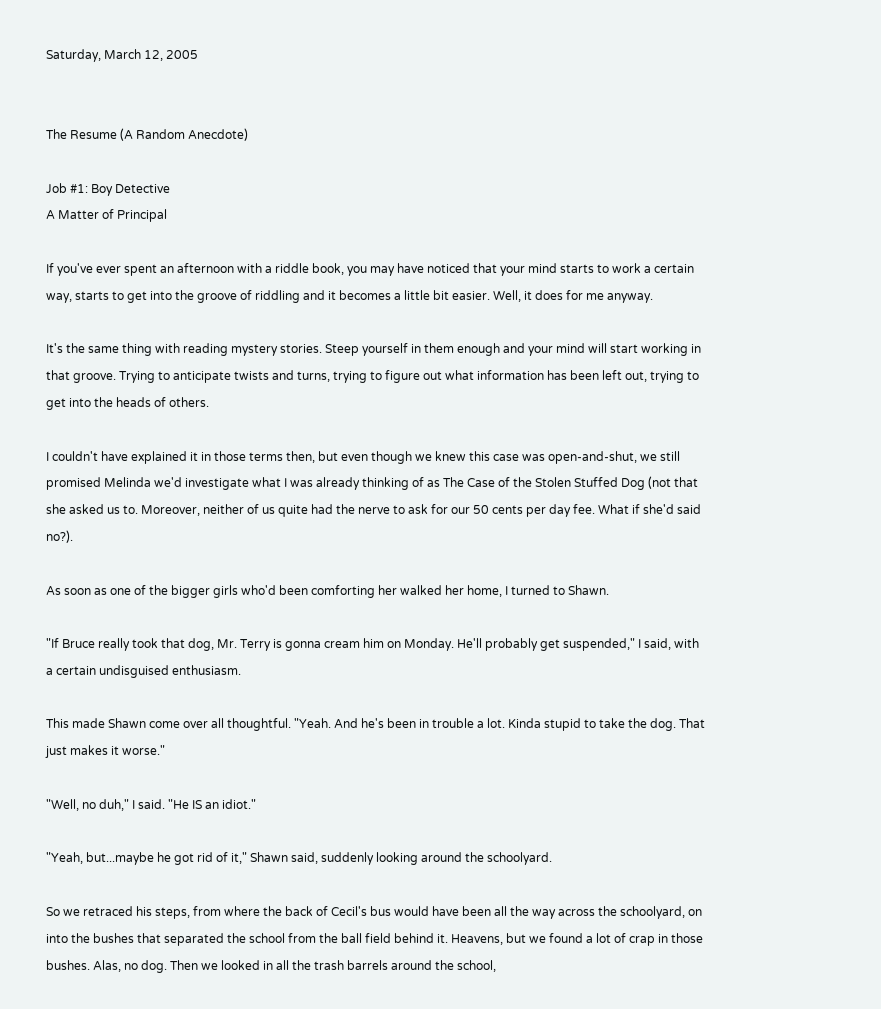Saturday, March 12, 2005


The Resume (A Random Anecdote)

Job #1: Boy Detective
A Matter of Principal

If you've ever spent an afternoon with a riddle book, you may have noticed that your mind starts to work a certain way, starts to get into the groove of riddling and it becomes a little bit easier. Well, it does for me anyway.

It's the same thing with reading mystery stories. Steep yourself in them enough and your mind will start working in that groove. Trying to anticipate twists and turns, trying to figure out what information has been left out, trying to get into the heads of others.

I couldn't have explained it in those terms then, but even though we knew this case was open-and-shut, we still promised Melinda we'd investigate what I was already thinking of as The Case of the Stolen Stuffed Dog (not that she asked us to. Moreover, neither of us quite had the nerve to ask for our 50 cents per day fee. What if she'd said no?).

As soon as one of the bigger girls who'd been comforting her walked her home, I turned to Shawn.

"If Bruce really took that dog, Mr. Terry is gonna cream him on Monday. He'll probably get suspended," I said, with a certain undisguised enthusiasm.

This made Shawn come over all thoughtful. "Yeah. And he's been in trouble a lot. Kinda stupid to take the dog. That just makes it worse."

"Well, no duh," I said. "He IS an idiot."

"Yeah, but...maybe he got rid of it," Shawn said, suddenly looking around the schoolyard.

So we retraced his steps, from where the back of Cecil's bus would have been all the way across the schoolyard, on into the bushes that separated the school from the ball field behind it. Heavens, but we found a lot of crap in those bushes. Alas, no dog. Then we looked in all the trash barrels around the school,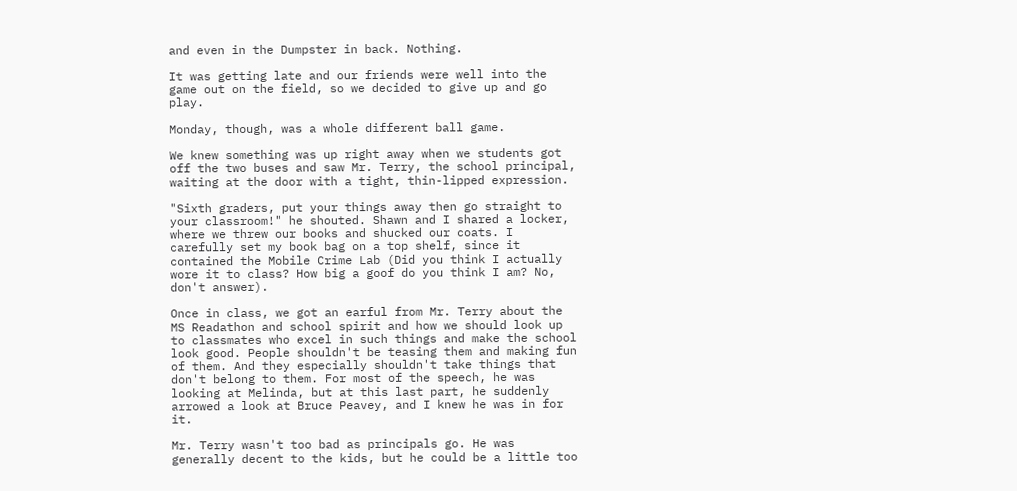and even in the Dumpster in back. Nothing.

It was getting late and our friends were well into the game out on the field, so we decided to give up and go play.

Monday, though, was a whole different ball game.

We knew something was up right away when we students got off the two buses and saw Mr. Terry, the school principal, waiting at the door with a tight, thin-lipped expression.

"Sixth graders, put your things away then go straight to your classroom!" he shouted. Shawn and I shared a locker, where we threw our books and shucked our coats. I carefully set my book bag on a top shelf, since it contained the Mobile Crime Lab (Did you think I actually wore it to class? How big a goof do you think I am? No, don't answer).

Once in class, we got an earful from Mr. Terry about the MS Readathon and school spirit and how we should look up to classmates who excel in such things and make the school look good. People shouldn't be teasing them and making fun of them. And they especially shouldn't take things that don't belong to them. For most of the speech, he was looking at Melinda, but at this last part, he suddenly arrowed a look at Bruce Peavey, and I knew he was in for it.

Mr. Terry wasn't too bad as principals go. He was generally decent to the kids, but he could be a little too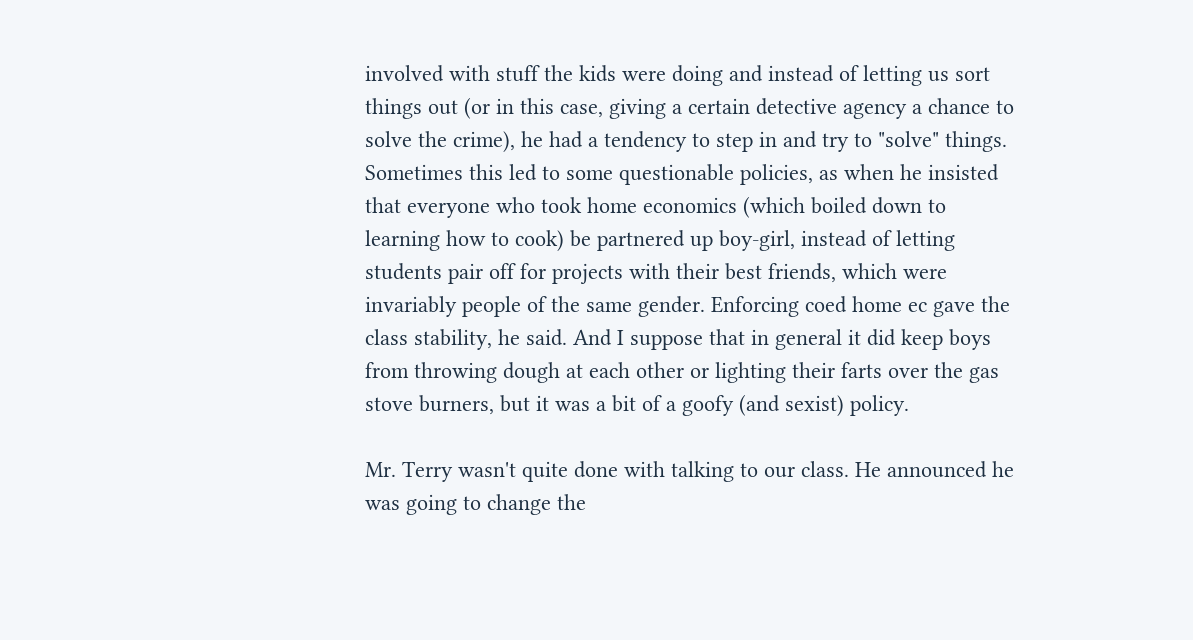involved with stuff the kids were doing and instead of letting us sort things out (or in this case, giving a certain detective agency a chance to solve the crime), he had a tendency to step in and try to "solve" things. Sometimes this led to some questionable policies, as when he insisted that everyone who took home economics (which boiled down to learning how to cook) be partnered up boy-girl, instead of letting students pair off for projects with their best friends, which were invariably people of the same gender. Enforcing coed home ec gave the class stability, he said. And I suppose that in general it did keep boys from throwing dough at each other or lighting their farts over the gas stove burners, but it was a bit of a goofy (and sexist) policy.

Mr. Terry wasn't quite done with talking to our class. He announced he was going to change the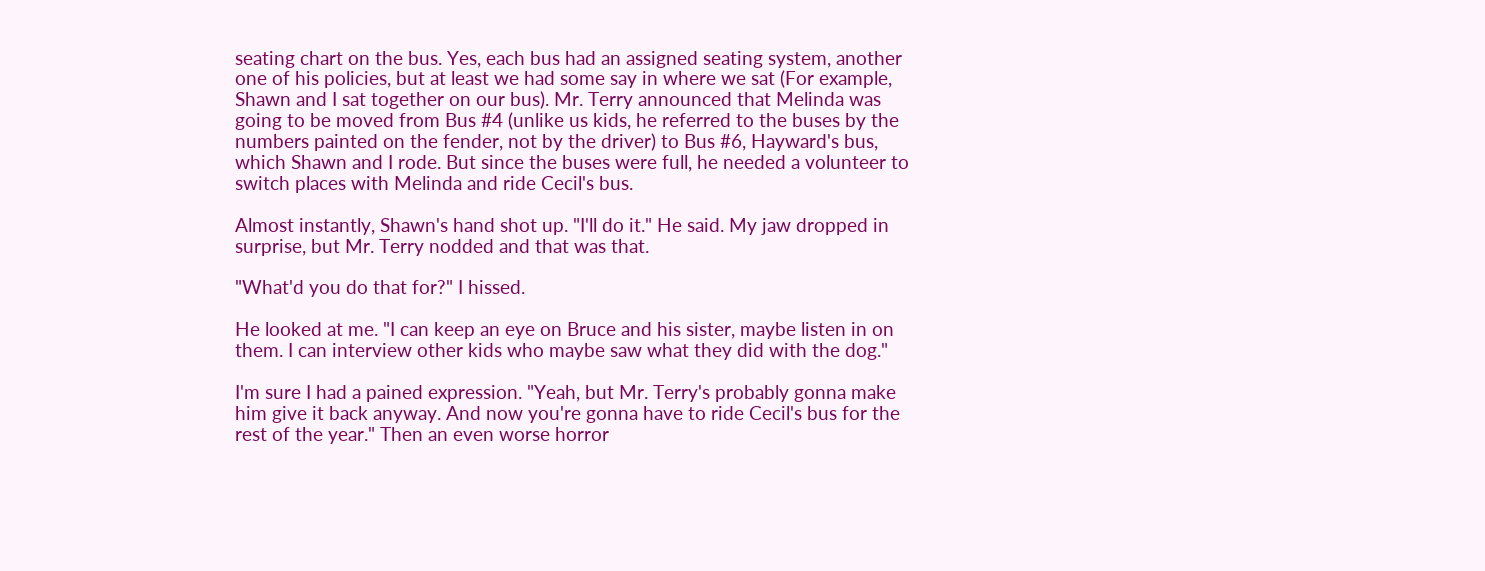seating chart on the bus. Yes, each bus had an assigned seating system, another one of his policies, but at least we had some say in where we sat (For example, Shawn and I sat together on our bus). Mr. Terry announced that Melinda was going to be moved from Bus #4 (unlike us kids, he referred to the buses by the numbers painted on the fender, not by the driver) to Bus #6, Hayward's bus, which Shawn and I rode. But since the buses were full, he needed a volunteer to switch places with Melinda and ride Cecil's bus.

Almost instantly, Shawn's hand shot up. "I'll do it." He said. My jaw dropped in surprise, but Mr. Terry nodded and that was that.

"What'd you do that for?" I hissed.

He looked at me. "I can keep an eye on Bruce and his sister, maybe listen in on them. I can interview other kids who maybe saw what they did with the dog."

I'm sure I had a pained expression. "Yeah, but Mr. Terry's probably gonna make him give it back anyway. And now you're gonna have to ride Cecil's bus for the rest of the year." Then an even worse horror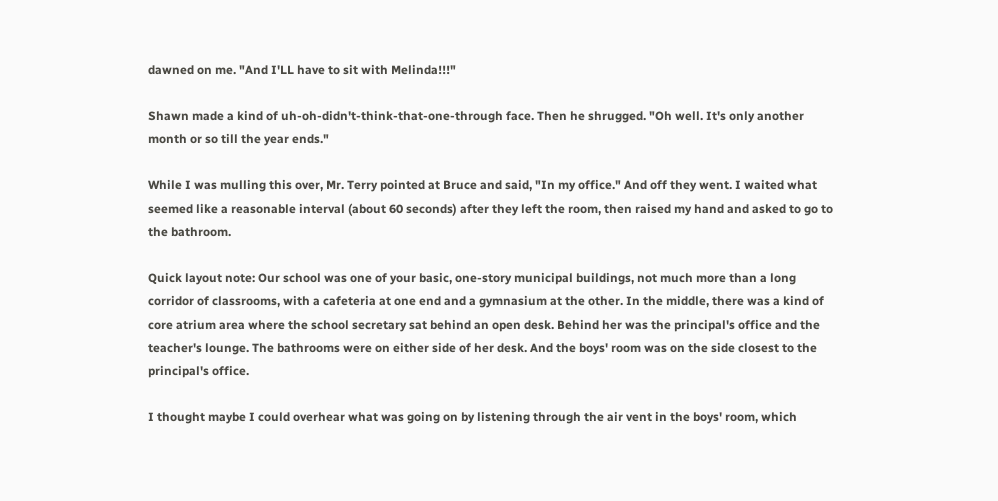dawned on me. "And I'LL have to sit with Melinda!!!"

Shawn made a kind of uh-oh-didn't-think-that-one-through face. Then he shrugged. "Oh well. It's only another month or so till the year ends."

While I was mulling this over, Mr. Terry pointed at Bruce and said, "In my office." And off they went. I waited what seemed like a reasonable interval (about 60 seconds) after they left the room, then raised my hand and asked to go to the bathroom.

Quick layout note: Our school was one of your basic, one-story municipal buildings, not much more than a long corridor of classrooms, with a cafeteria at one end and a gymnasium at the other. In the middle, there was a kind of core atrium area where the school secretary sat behind an open desk. Behind her was the principal's office and the teacher's lounge. The bathrooms were on either side of her desk. And the boys' room was on the side closest to the principal's office.

I thought maybe I could overhear what was going on by listening through the air vent in the boys' room, which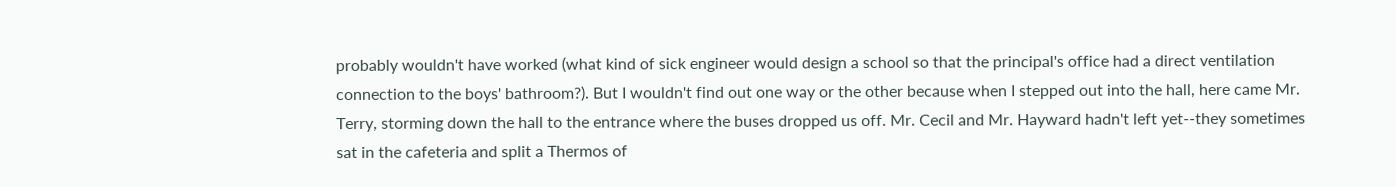probably wouldn't have worked (what kind of sick engineer would design a school so that the principal's office had a direct ventilation connection to the boys' bathroom?). But I wouldn't find out one way or the other because when I stepped out into the hall, here came Mr. Terry, storming down the hall to the entrance where the buses dropped us off. Mr. Cecil and Mr. Hayward hadn't left yet--they sometimes sat in the cafeteria and split a Thermos of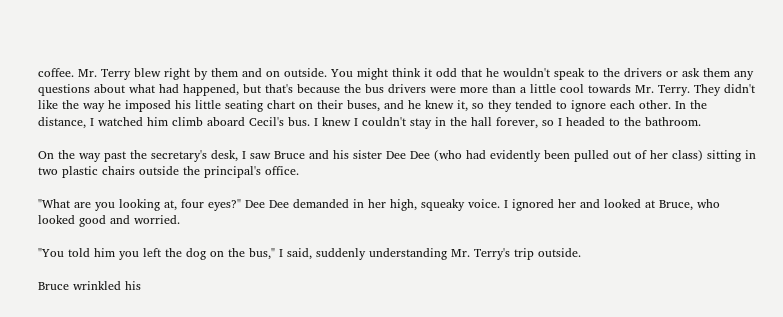coffee. Mr. Terry blew right by them and on outside. You might think it odd that he wouldn't speak to the drivers or ask them any questions about what had happened, but that's because the bus drivers were more than a little cool towards Mr. Terry. They didn't like the way he imposed his little seating chart on their buses, and he knew it, so they tended to ignore each other. In the distance, I watched him climb aboard Cecil's bus. I knew I couldn't stay in the hall forever, so I headed to the bathroom.

On the way past the secretary's desk, I saw Bruce and his sister Dee Dee (who had evidently been pulled out of her class) sitting in two plastic chairs outside the principal's office.

"What are you looking at, four eyes?" Dee Dee demanded in her high, squeaky voice. I ignored her and looked at Bruce, who looked good and worried.

"You told him you left the dog on the bus," I said, suddenly understanding Mr. Terry's trip outside.

Bruce wrinkled his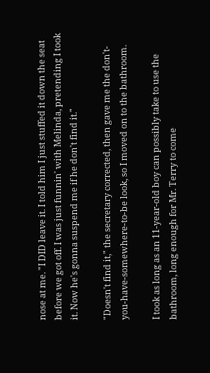nose at me. "I DID leave it. I told him I just stuffed it down the seat before we got off. I was just funnin' with Melinda, pretending I took it. Now he's gonna suspend me if he don't find it."

"Doesn't find it," the secretary corrected, then gave me the don't-you-have-somewhere-to-be look, so I moved on to the bathroom.

I took as long as an 11-year-old boy can possibly take to use the bathroom, long enough for Mr. Terry to come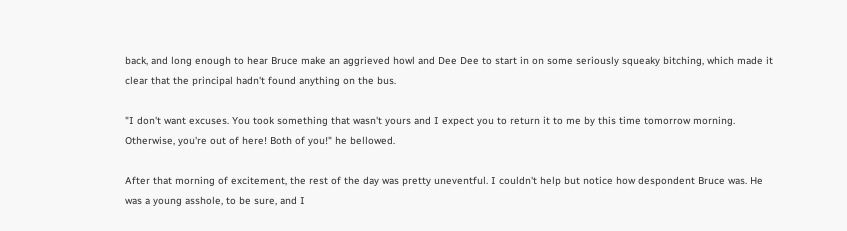back, and long enough to hear Bruce make an aggrieved howl and Dee Dee to start in on some seriously squeaky bitching, which made it clear that the principal hadn't found anything on the bus.

"I don't want excuses. You took something that wasn't yours and I expect you to return it to me by this time tomorrow morning. Otherwise, you're out of here! Both of you!" he bellowed.

After that morning of excitement, the rest of the day was pretty uneventful. I couldn't help but notice how despondent Bruce was. He was a young asshole, to be sure, and I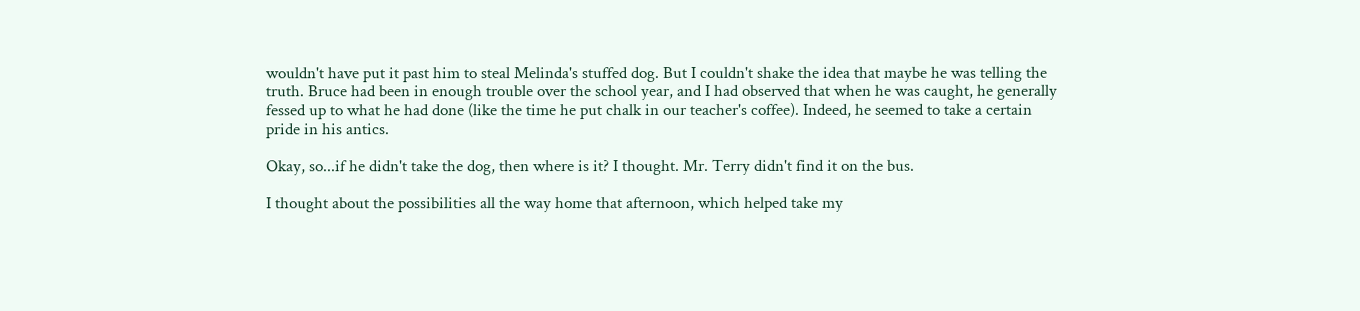wouldn't have put it past him to steal Melinda's stuffed dog. But I couldn't shake the idea that maybe he was telling the truth. Bruce had been in enough trouble over the school year, and I had observed that when he was caught, he generally fessed up to what he had done (like the time he put chalk in our teacher's coffee). Indeed, he seemed to take a certain pride in his antics.

Okay, so...if he didn't take the dog, then where is it? I thought. Mr. Terry didn't find it on the bus.

I thought about the possibilities all the way home that afternoon, which helped take my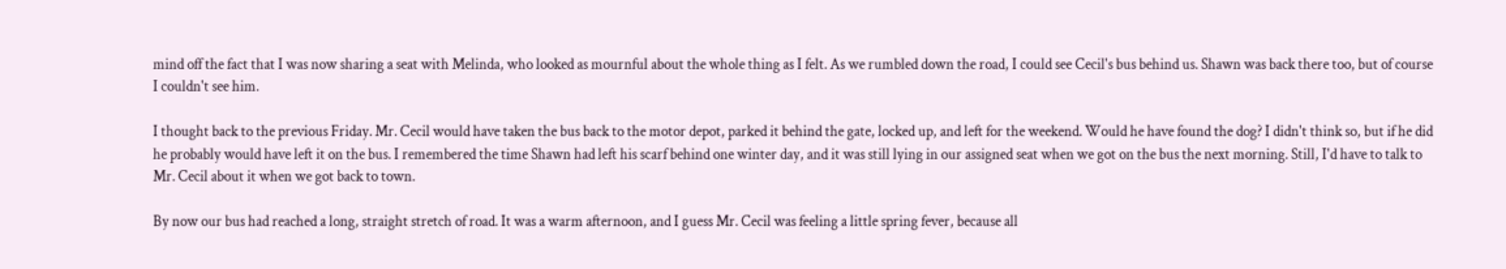mind off the fact that I was now sharing a seat with Melinda, who looked as mournful about the whole thing as I felt. As we rumbled down the road, I could see Cecil's bus behind us. Shawn was back there too, but of course I couldn't see him.

I thought back to the previous Friday. Mr. Cecil would have taken the bus back to the motor depot, parked it behind the gate, locked up, and left for the weekend. Would he have found the dog? I didn't think so, but if he did he probably would have left it on the bus. I remembered the time Shawn had left his scarf behind one winter day, and it was still lying in our assigned seat when we got on the bus the next morning. Still, I'd have to talk to Mr. Cecil about it when we got back to town.

By now our bus had reached a long, straight stretch of road. It was a warm afternoon, and I guess Mr. Cecil was feeling a little spring fever, because all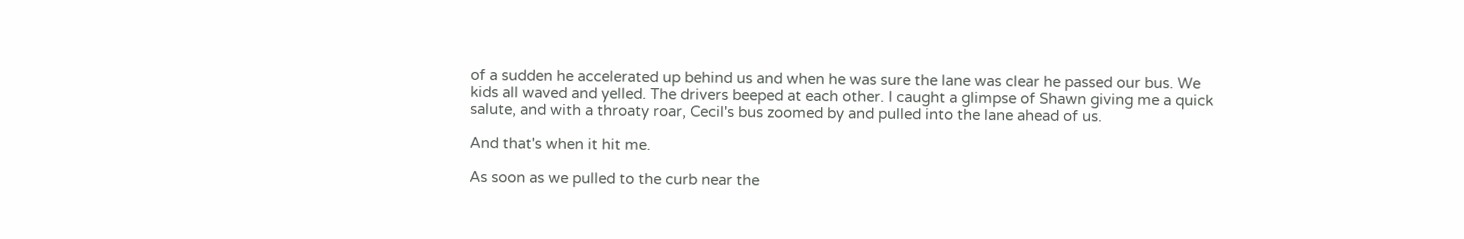of a sudden he accelerated up behind us and when he was sure the lane was clear he passed our bus. We kids all waved and yelled. The drivers beeped at each other. I caught a glimpse of Shawn giving me a quick salute, and with a throaty roar, Cecil's bus zoomed by and pulled into the lane ahead of us.

And that's when it hit me.

As soon as we pulled to the curb near the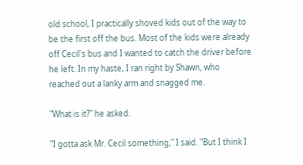old school, I practically shoved kids out of the way to be the first off the bus. Most of the kids were already off Cecil's bus and I wanted to catch the driver before he left. In my haste, I ran right by Shawn, who reached out a lanky arm and snagged me.

"What is it?" he asked.

"I gotta ask Mr. Cecil something," I said. "But I think I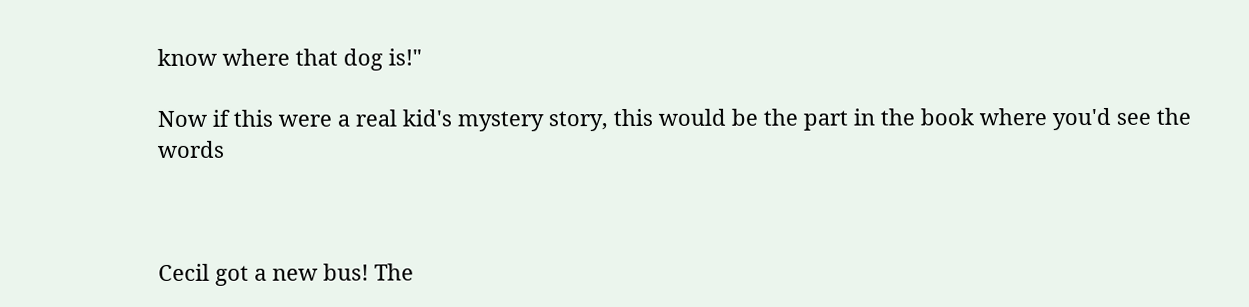know where that dog is!"

Now if this were a real kid's mystery story, this would be the part in the book where you'd see the words



Cecil got a new bus! The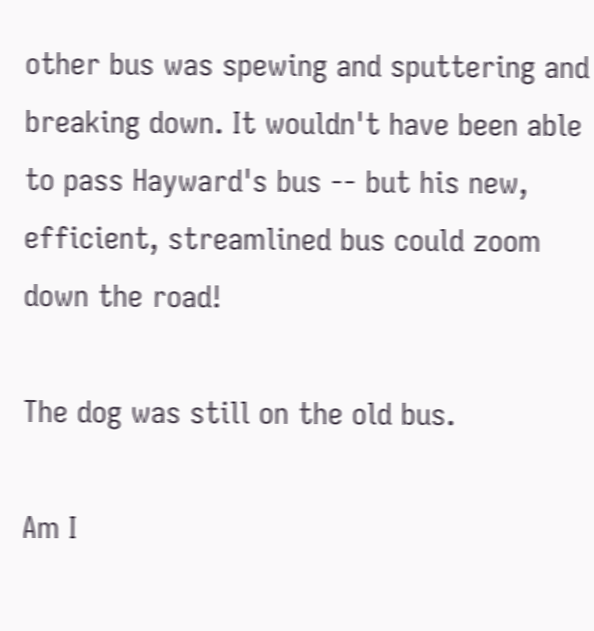other bus was spewing and sputtering and breaking down. It wouldn't have been able to pass Hayward's bus -- but his new, efficient, streamlined bus could zoom down the road!

The dog was still on the old bus.

Am I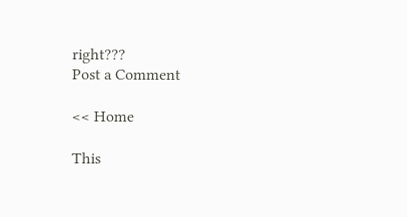right???
Post a Comment

<< Home

This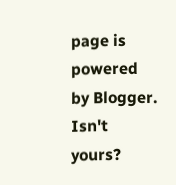page is powered by Blogger. Isn't yours?